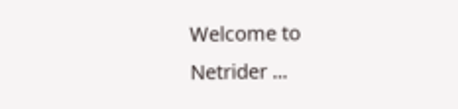Welcome to Netrider ...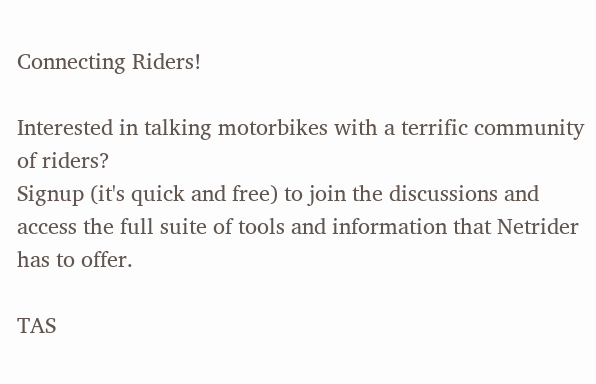Connecting Riders!

Interested in talking motorbikes with a terrific community of riders?
Signup (it's quick and free) to join the discussions and access the full suite of tools and information that Netrider has to offer.

TAS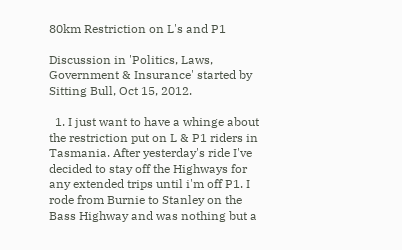80km Restriction on L's and P1

Discussion in 'Politics, Laws, Government & Insurance' started by Sitting Bull, Oct 15, 2012.

  1. I just want to have a whinge about the restriction put on L & P1 riders in Tasmania. After yesterday's ride I've decided to stay off the Highways for any extended trips until i'm off P1. I rode from Burnie to Stanley on the Bass Highway and was nothing but a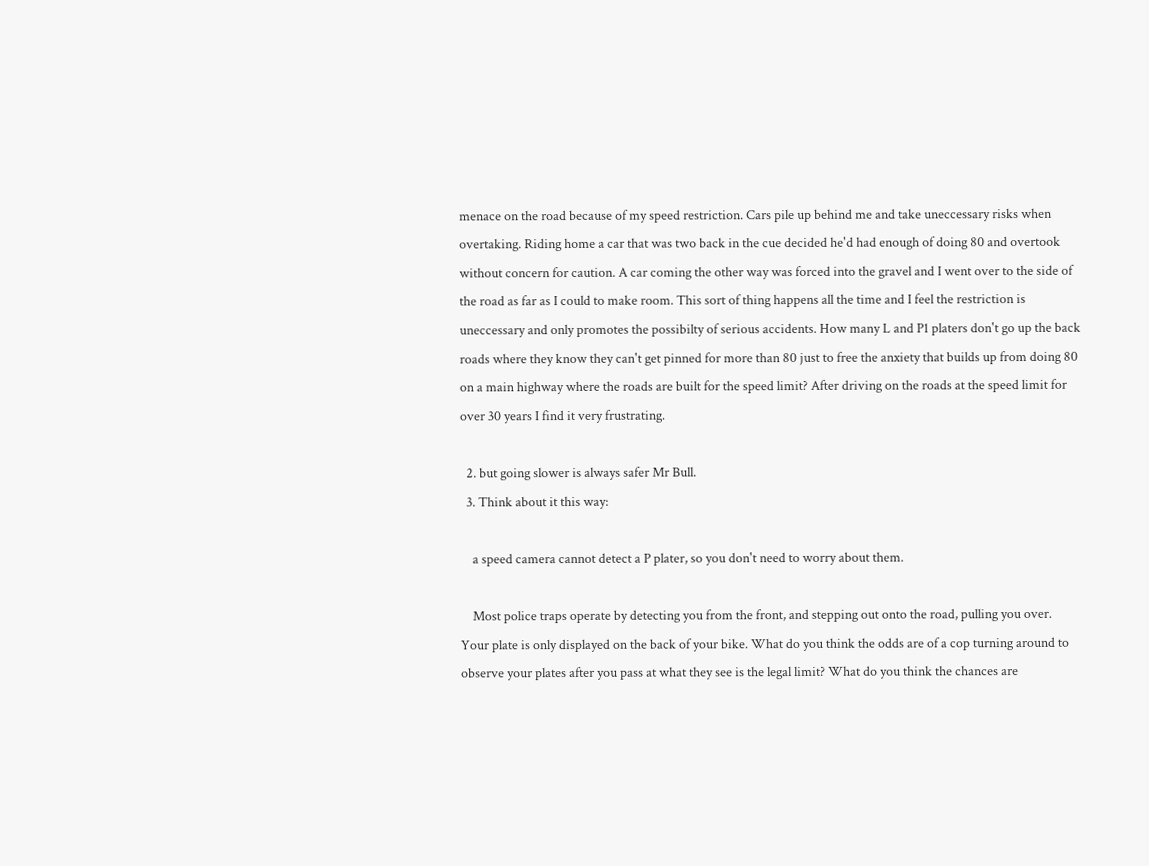menace on the road because of my speed restriction. Cars pile up behind me and take uneccessary risks when overtaking. Riding home a car that was two back in the cue decided he'd had enough of doing 80 and overtook without concern for caution. A car coming the other way was forced into the gravel and I went over to the side of the road as far as I could to make room. This sort of thing happens all the time and I feel the restriction is uneccessary and only promotes the possibilty of serious accidents. How many L and P1 platers don't go up the back roads where they know they can't get pinned for more than 80 just to free the anxiety that builds up from doing 80 on a main highway where the roads are built for the speed limit? After driving on the roads at the speed limit for over 30 years I find it very frustrating.

  2. but going slower is always safer Mr Bull.
  3. Think about it this way:

    a speed camera cannot detect a P plater, so you don't need to worry about them.

    Most police traps operate by detecting you from the front, and stepping out onto the road, pulling you over. Your plate is only displayed on the back of your bike. What do you think the odds are of a cop turning around to observe your plates after you pass at what they see is the legal limit? What do you think the chances are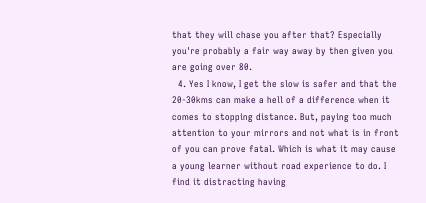that they will chase you after that? Especially you're probably a fair way away by then given you are going over 80.
  4. Yes I know, I get the slow is safer and that the 20-30kms can make a hell of a difference when it comes to stopping distance. But, paying too much attention to your mirrors and not what is in front of you can prove fatal. Which is what it may cause a young learner without road experience to do. I find it distracting having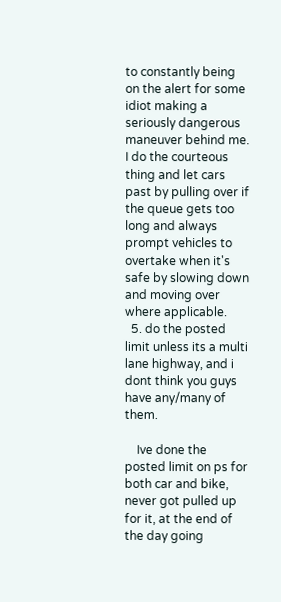to constantly being on the alert for some idiot making a seriously dangerous maneuver behind me. I do the courteous thing and let cars past by pulling over if the queue gets too long and always prompt vehicles to overtake when it's safe by slowing down and moving over where applicable.
  5. do the posted limit unless its a multi lane highway, and i dont think you guys have any/many of them.

    Ive done the posted limit on ps for both car and bike, never got pulled up for it, at the end of the day going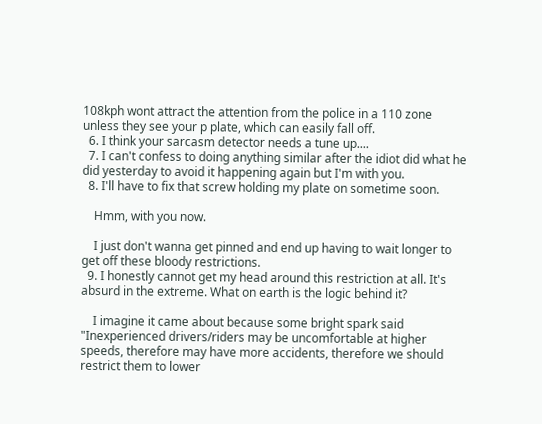108kph wont attract the attention from the police in a 110 zone unless they see your p plate, which can easily fall off.
  6. I think your sarcasm detector needs a tune up....
  7. I can't confess to doing anything similar after the idiot did what he did yesterday to avoid it happening again but I'm with you.
  8. I'll have to fix that screw holding my plate on sometime soon.

    Hmm, with you now.

    I just don't wanna get pinned and end up having to wait longer to get off these bloody restrictions.
  9. I honestly cannot get my head around this restriction at all. It's absurd in the extreme. What on earth is the logic behind it?

    I imagine it came about because some bright spark said "Inexperienced drivers/riders may be uncomfortable at higher speeds, therefore may have more accidents, therefore we should restrict them to lower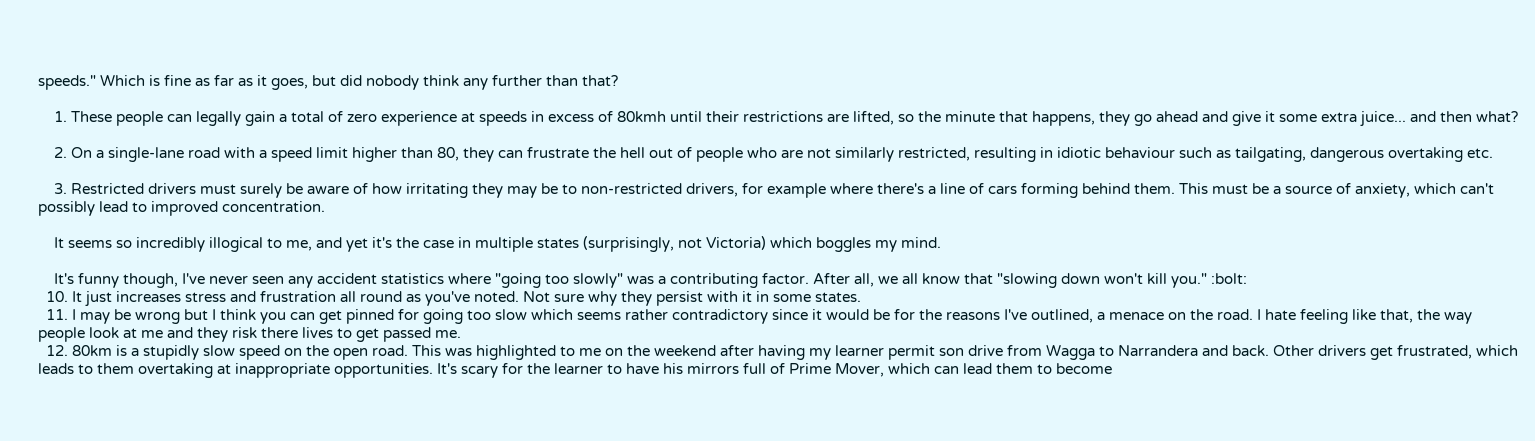speeds." Which is fine as far as it goes, but did nobody think any further than that?

    1. These people can legally gain a total of zero experience at speeds in excess of 80kmh until their restrictions are lifted, so the minute that happens, they go ahead and give it some extra juice... and then what?

    2. On a single-lane road with a speed limit higher than 80, they can frustrate the hell out of people who are not similarly restricted, resulting in idiotic behaviour such as tailgating, dangerous overtaking etc.

    3. Restricted drivers must surely be aware of how irritating they may be to non-restricted drivers, for example where there's a line of cars forming behind them. This must be a source of anxiety, which can't possibly lead to improved concentration.

    It seems so incredibly illogical to me, and yet it's the case in multiple states (surprisingly, not Victoria) which boggles my mind.

    It's funny though, I've never seen any accident statistics where "going too slowly" was a contributing factor. After all, we all know that "slowing down won't kill you." :bolt:
  10. It just increases stress and frustration all round as you've noted. Not sure why they persist with it in some states.
  11. I may be wrong but I think you can get pinned for going too slow which seems rather contradictory since it would be for the reasons I've outlined, a menace on the road. I hate feeling like that, the way people look at me and they risk there lives to get passed me.
  12. 80km is a stupidly slow speed on the open road. This was highlighted to me on the weekend after having my learner permit son drive from Wagga to Narrandera and back. Other drivers get frustrated, which leads to them overtaking at inappropriate opportunities. It's scary for the learner to have his mirrors full of Prime Mover, which can lead them to become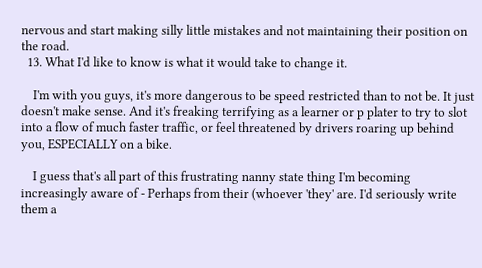nervous and start making silly little mistakes and not maintaining their position on the road.
  13. What I'd like to know is what it would take to change it.

    I'm with you guys, it's more dangerous to be speed restricted than to not be. It just doesn't make sense. And it's freaking terrifying as a learner or p plater to try to slot into a flow of much faster traffic, or feel threatened by drivers roaring up behind you, ESPECIALLY on a bike.

    I guess that's all part of this frustrating nanny state thing I'm becoming increasingly aware of - Perhaps from their (whoever 'they' are. I'd seriously write them a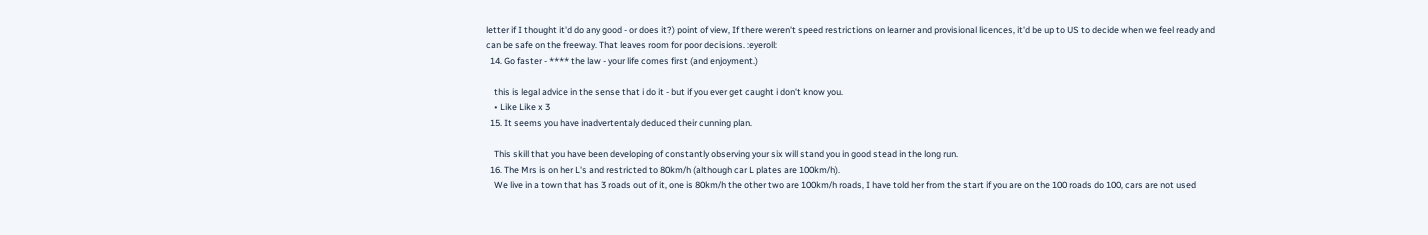letter if I thought it'd do any good - or does it?) point of view, If there weren't speed restrictions on learner and provisional licences, it'd be up to US to decide when we feel ready and can be safe on the freeway. That leaves room for poor decisions. :eyeroll:
  14. Go faster - **** the law - your life comes first (and enjoyment.)

    this is legal advice in the sense that i do it - but if you ever get caught i don't know you.
    • Like Like x 3
  15. It seems you have inadvertentaly deduced their cunning plan.

    This skill that you have been developing of constantly observing your six will stand you in good stead in the long run.
  16. The Mrs is on her L's and restricted to 80km/h (although car L plates are 100km/h).
    We live in a town that has 3 roads out of it, one is 80km/h the other two are 100km/h roads, I have told her from the start if you are on the 100 roads do 100, cars are not used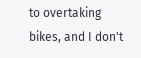to overtaking bikes, and I don't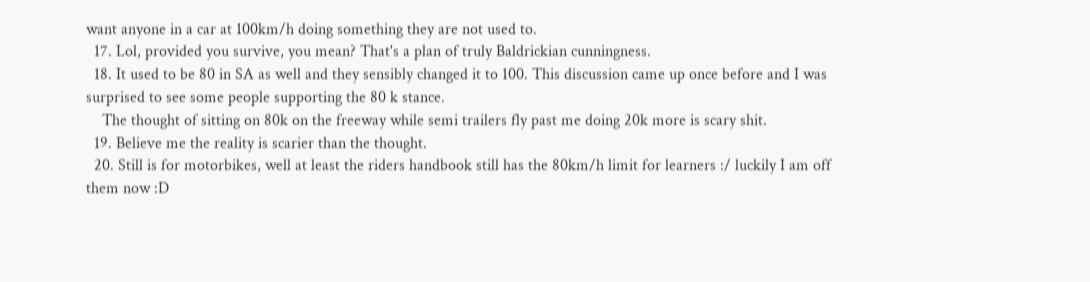want anyone in a car at 100km/h doing something they are not used to.
  17. Lol, provided you survive, you mean? That's a plan of truly Baldrickian cunningness.
  18. It used to be 80 in SA as well and they sensibly changed it to 100. This discussion came up once before and I was surprised to see some people supporting the 80 k stance.
    The thought of sitting on 80k on the freeway while semi trailers fly past me doing 20k more is scary shit.
  19. Believe me the reality is scarier than the thought.
  20. Still is for motorbikes, well at least the riders handbook still has the 80km/h limit for learners :/ luckily I am off them now :D